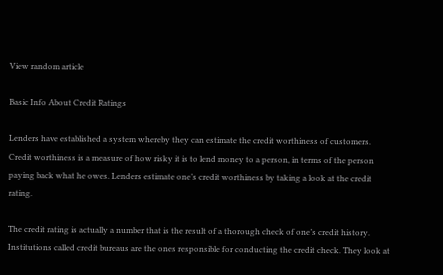View random article

Basic Info About Credit Ratings

Lenders have established a system whereby they can estimate the credit worthiness of customers. Credit worthiness is a measure of how risky it is to lend money to a person, in terms of the person paying back what he owes. Lenders estimate one’s credit worthiness by taking a look at the credit rating.

The credit rating is actually a number that is the result of a thorough check of one’s credit history. Institutions called credit bureaus are the ones responsible for conducting the credit check. They look at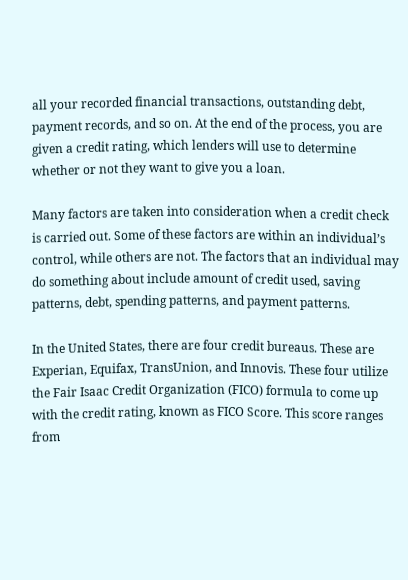all your recorded financial transactions, outstanding debt, payment records, and so on. At the end of the process, you are given a credit rating, which lenders will use to determine whether or not they want to give you a loan.

Many factors are taken into consideration when a credit check is carried out. Some of these factors are within an individual’s control, while others are not. The factors that an individual may do something about include amount of credit used, saving patterns, debt, spending patterns, and payment patterns.

In the United States, there are four credit bureaus. These are Experian, Equifax, TransUnion, and Innovis. These four utilize the Fair Isaac Credit Organization (FICO) formula to come up with the credit rating, known as FICO Score. This score ranges from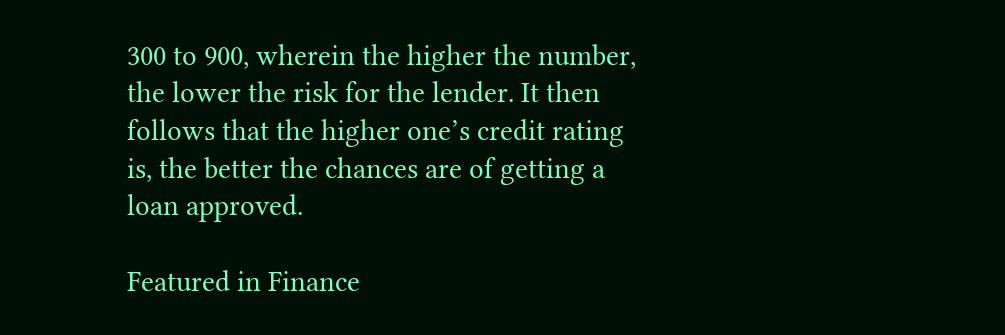300 to 900, wherein the higher the number, the lower the risk for the lender. It then follows that the higher one’s credit rating is, the better the chances are of getting a loan approved.

Featured in Finance